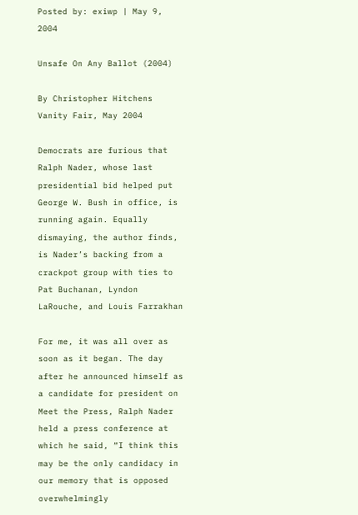Posted by: exiwp | May 9, 2004

Unsafe On Any Ballot (2004)

By Christopher Hitchens
Vanity Fair, May 2004

Democrats are furious that Ralph Nader, whose last presidential bid helped put George W. Bush in office, is running again. Equally dismaying, the author finds, is Nader’s backing from a crackpot group with ties to Pat Buchanan, Lyndon LaRouche, and Louis Farrakhan

For me, it was all over as soon as it began. The day after he announced himself as a candidate for president on Meet the Press, Ralph Nader held a press conference at which he said, “I think this may be the only candidacy in our memory that is opposed overwhelmingly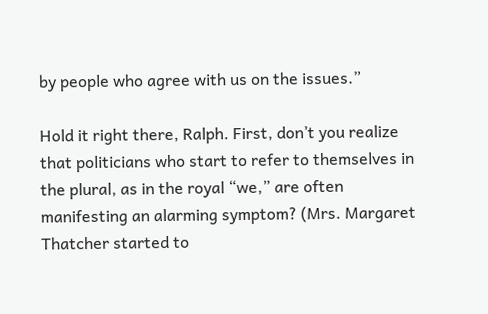by people who agree with us on the issues.”

Hold it right there, Ralph. First, don’t you realize that politicians who start to refer to themselves in the plural, as in the royal “we,” are often manifesting an alarming symptom? (Mrs. Margaret Thatcher started to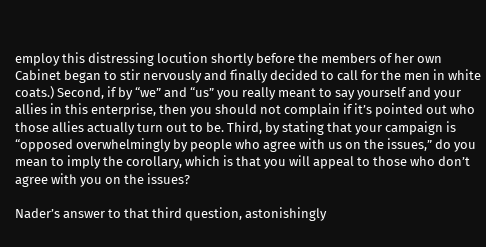employ this distressing locution shortly before the members of her own Cabinet began to stir nervously and finally decided to call for the men in white coats.) Second, if by “we” and “us” you really meant to say yourself and your allies in this enterprise, then you should not complain if it’s pointed out who those allies actually turn out to be. Third, by stating that your campaign is “opposed overwhelmingly by people who agree with us on the issues,” do you mean to imply the corollary, which is that you will appeal to those who don’t agree with you on the issues?

Nader’s answer to that third question, astonishingly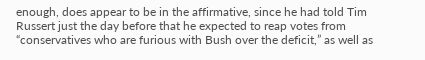enough, does appear to be in the affirmative, since he had told Tim Russert just the day before that he expected to reap votes from “conservatives who are furious with Bush over the deficit,” as well as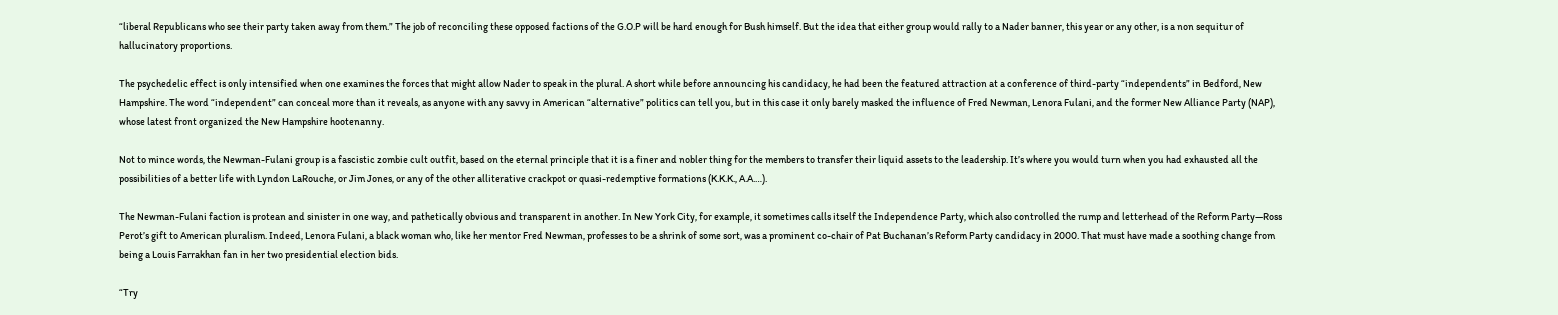“liberal Republicans who see their party taken away from them.” The job of reconciling these opposed factions of the G.O.P will be hard enough for Bush himself. But the idea that either group would rally to a Nader banner, this year or any other, is a non sequitur of hallucinatory proportions.

The psychedelic effect is only intensified when one examines the forces that might allow Nader to speak in the plural. A short while before announcing his candidacy, he had been the featured attraction at a conference of third-party “independents” in Bedford, New Hampshire. The word “independent” can conceal more than it reveals, as anyone with any savvy in American “alternative” politics can tell you, but in this case it only barely masked the influence of Fred Newman, Lenora Fulani, and the former New Alliance Party (NAP), whose latest front organized the New Hampshire hootenanny.

Not to mince words, the Newman-Fulani group is a fascistic zombie cult outfit, based on the eternal principle that it is a finer and nobler thing for the members to transfer their liquid assets to the leadership. It’s where you would turn when you had exhausted all the possibilities of a better life with Lyndon LaRouche, or Jim Jones, or any of the other alliterative crackpot or quasi-redemptive formations (K.K.K., A.A.…).

The Newman-Fulani faction is protean and sinister in one way, and pathetically obvious and transparent in another. In New York City, for example, it sometimes calls itself the Independence Party, which also controlled the rump and letterhead of the Reform Party—Ross Perot’s gift to American pluralism. Indeed, Lenora Fulani, a black woman who, like her mentor Fred Newman, professes to be a shrink of some sort, was a prominent co-chair of Pat Buchanan’s Reform Party candidacy in 2000. That must have made a soothing change from being a Louis Farrakhan fan in her two presidential election bids.

“Try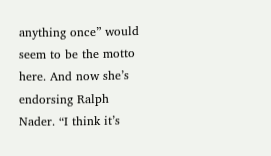anything once” would seem to be the motto here. And now she’s endorsing Ralph Nader. “I think it’s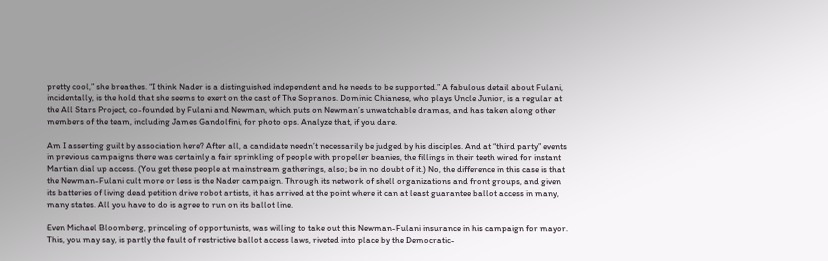pretty cool,” she breathes. “I think Nader is a distinguished independent and he needs to be supported.” A fabulous detail about Fulani, incidentally, is the hold that she seems to exert on the cast of The Sopranos. Dominic Chianese, who plays Uncle Junior, is a regular at the All Stars Project, co-founded by Fulani and Newman, which puts on Newman’s unwatchable dramas, and has taken along other members of the team, including James Gandolfini, for photo ops. Analyze that, if you dare.

Am I asserting guilt by association here? After all, a candidate needn’t necessarily be judged by his disciples. And at “third party” events in previous campaigns there was certainly a fair sprinkling of people with propeller beanies, the fillings in their teeth wired for instant Martian dial up access. (You get these people at mainstream gatherings, also; be in no doubt of it.) No, the difference in this case is that the Newman-Fulani cult more or less is the Nader campaign. Through its network of shell organizations and front groups, and given its batteries of living dead petition drive robot artists, it has arrived at the point where it can at least guarantee ballot access in many, many states. All you have to do is agree to run on its ballot line.

Even Michael Bloomberg, princeling of opportunists, was willing to take out this Newman-Fulani insurance in his campaign for mayor. This, you may say, is partly the fault of restrictive ballot access laws, riveted into place by the Democratic-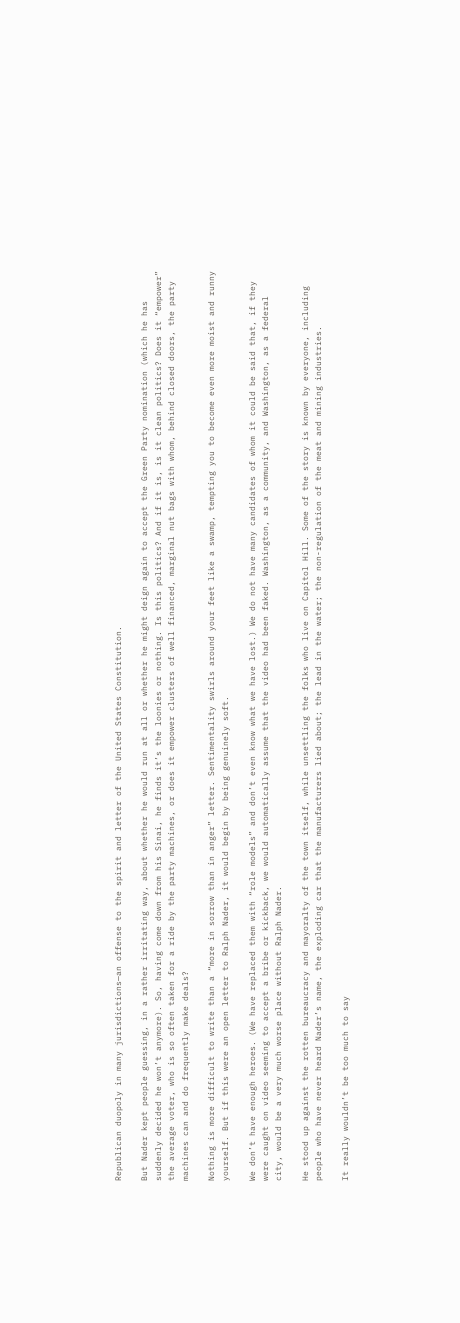Republican duopoly in many jurisdictions—an offense to the spirit and letter of the United States Constitution.

But Nader kept people guessing, in a rather irritating way, about whether he would run at all or whether he might deign again to accept the Green Party nomination (which he has suddenly decided he won’t anymore). So, having come down from his Sinai, he finds it’s the loonies or nothing. Is this politics? And if it is, is it clean politics? Does it “empower” the average voter, who is so often taken for a ride by the party machines, or does it empower clusters of well financed, marginal nut bags with whom, behind closed doors, the party machines can and do frequently make deals?

Nothing is more difficult to write than a “more in sorrow than in anger” letter. Sentimentality swirls around your feet like a swamp, tempting you to become even more moist and runny yourself. But if this were an open letter to Ralph Nader, it would begin by being genuinely soft.

We don’t have enough heroes. (We have replaced them with “role models” and don’t even know what we have lost.) We do not have many candidates of whom it could be said that, if they were caught on video seeming to accept a bribe or kickback, we would automatically assume that the video had been faked. Washington, as a community, and Washington, as a federal city, would be a very much worse place without Ralph Nader.

He stood up against the rotten bureaucracy and mayoralty of the town itself, while unsettling the folks who live on Capitol Hill. Some of the story is known by everyone, including people who have never heard Nader’s name, the exploding car that the manufacturers lied about; the lead in the water; the non-regulation of the meat and mining industries.

It really wouldn’t be too much to say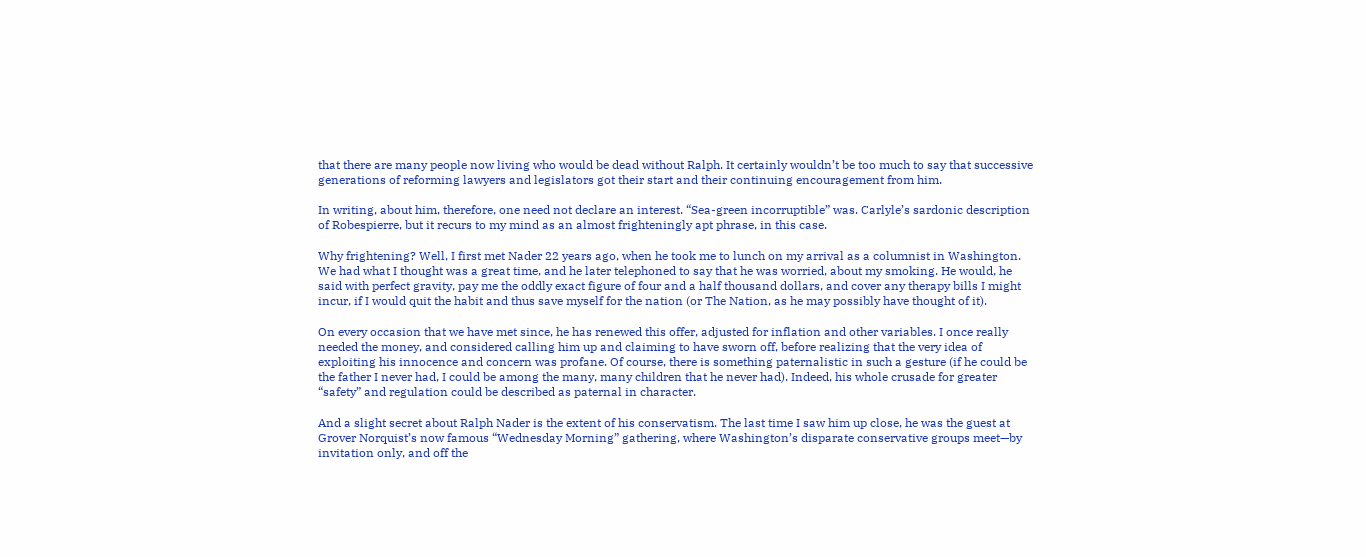that there are many people now living who would be dead without Ralph. It certainly wouldn’t be too much to say that successive generations of reforming lawyers and legislators got their start and their continuing encouragement from him.

In writing, about him, therefore, one need not declare an interest. “Sea-green incorruptible” was. Carlyle’s sardonic description of Robespierre, but it recurs to my mind as an almost frighteningly apt phrase, in this case.

Why frightening? Well, I first met Nader 22 years ago, when he took me to lunch on my arrival as a columnist in Washington. We had what I thought was a great time, and he later telephoned to say that he was worried, about my smoking. He would, he said with perfect gravity, pay me the oddly exact figure of four and a half thousand dollars, and cover any therapy bills I might incur, if I would quit the habit and thus save myself for the nation (or The Nation, as he may possibly have thought of it).

On every occasion that we have met since, he has renewed this offer, adjusted for inflation and other variables. I once really needed the money, and considered calling him up and claiming to have sworn off, before realizing that the very idea of exploiting his innocence and concern was profane. Of course, there is something paternalistic in such a gesture (if he could be the father I never had, I could be among the many, many children that he never had). Indeed, his whole crusade for greater “safety” and regulation could be described as paternal in character.

And a slight secret about Ralph Nader is the extent of his conservatism. The last time I saw him up close, he was the guest at Grover Norquist’s now famous “Wednesday Morning” gathering, where Washington’s disparate conservative groups meet—by invitation only, and off the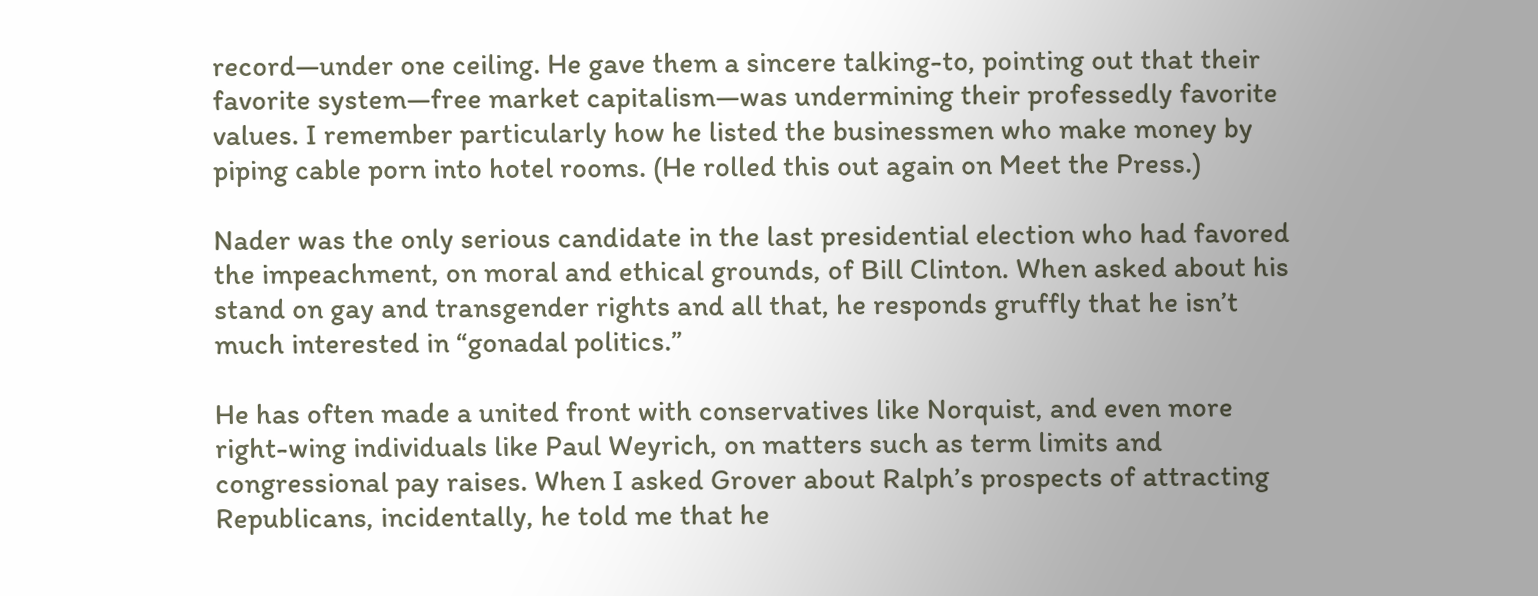record—under one ceiling. He gave them a sincere talking-to, pointing out that their favorite system—free market capitalism—was undermining their professedly favorite values. I remember particularly how he listed the businessmen who make money by piping cable porn into hotel rooms. (He rolled this out again on Meet the Press.)

Nader was the only serious candidate in the last presidential election who had favored the impeachment, on moral and ethical grounds, of Bill Clinton. When asked about his stand on gay and transgender rights and all that, he responds gruffly that he isn’t much interested in “gonadal politics.”

He has often made a united front with conservatives like Norquist, and even more right-wing individuals like Paul Weyrich, on matters such as term limits and congressional pay raises. When I asked Grover about Ralph’s prospects of attracting Republicans, incidentally, he told me that he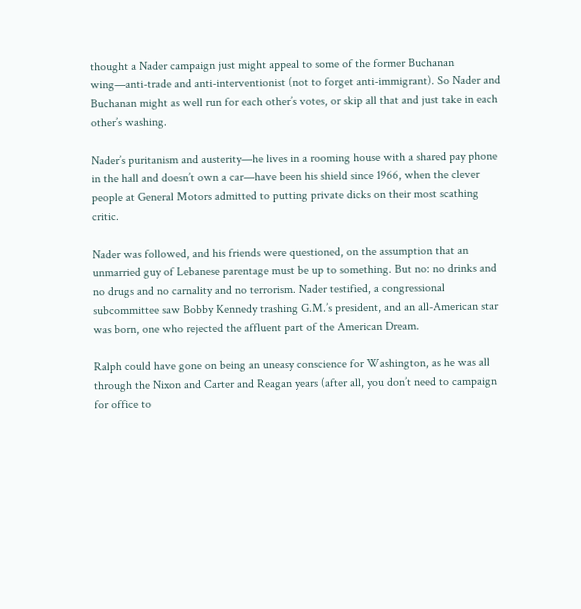thought a Nader campaign just might appeal to some of the former Buchanan wing—anti-trade and anti-interventionist (not to forget anti-immigrant). So Nader and Buchanan might as well run for each other’s votes, or skip all that and just take in each other’s washing.

Nader’s puritanism and austerity—he lives in a rooming house with a shared pay phone in the hall and doesn’t own a car—have been his shield since 1966, when the clever people at General Motors admitted to putting private dicks on their most scathing critic.

Nader was followed, and his friends were questioned, on the assumption that an unmarried guy of Lebanese parentage must be up to something. But no: no drinks and no drugs and no carnality and no terrorism. Nader testified, a congressional subcommittee saw Bobby Kennedy trashing G.M.’s president, and an all-American star was born, one who rejected the affluent part of the American Dream.

Ralph could have gone on being an uneasy conscience for Washington, as he was all through the Nixon and Carter and Reagan years (after all, you don’t need to campaign for office to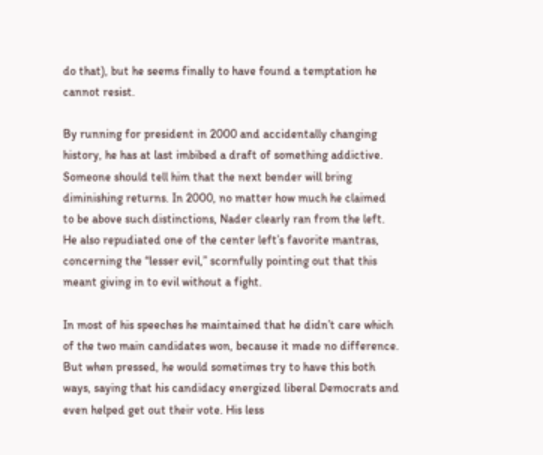do that), but he seems finally to have found a temptation he cannot resist.

By running for president in 2000 and accidentally changing history, he has at last imbibed a draft of something addictive. Someone should tell him that the next bender will bring diminishing returns. In 2000, no matter how much he claimed to be above such distinctions, Nader clearly ran from the left. He also repudiated one of the center left’s favorite mantras, concerning the “lesser evil,” scornfully pointing out that this meant giving in to evil without a fight.

In most of his speeches he maintained that he didn’t care which of the two main candidates won, because it made no difference. But when pressed, he would sometimes try to have this both ways, saying that his candidacy energized liberal Democrats and even helped get out their vote. His less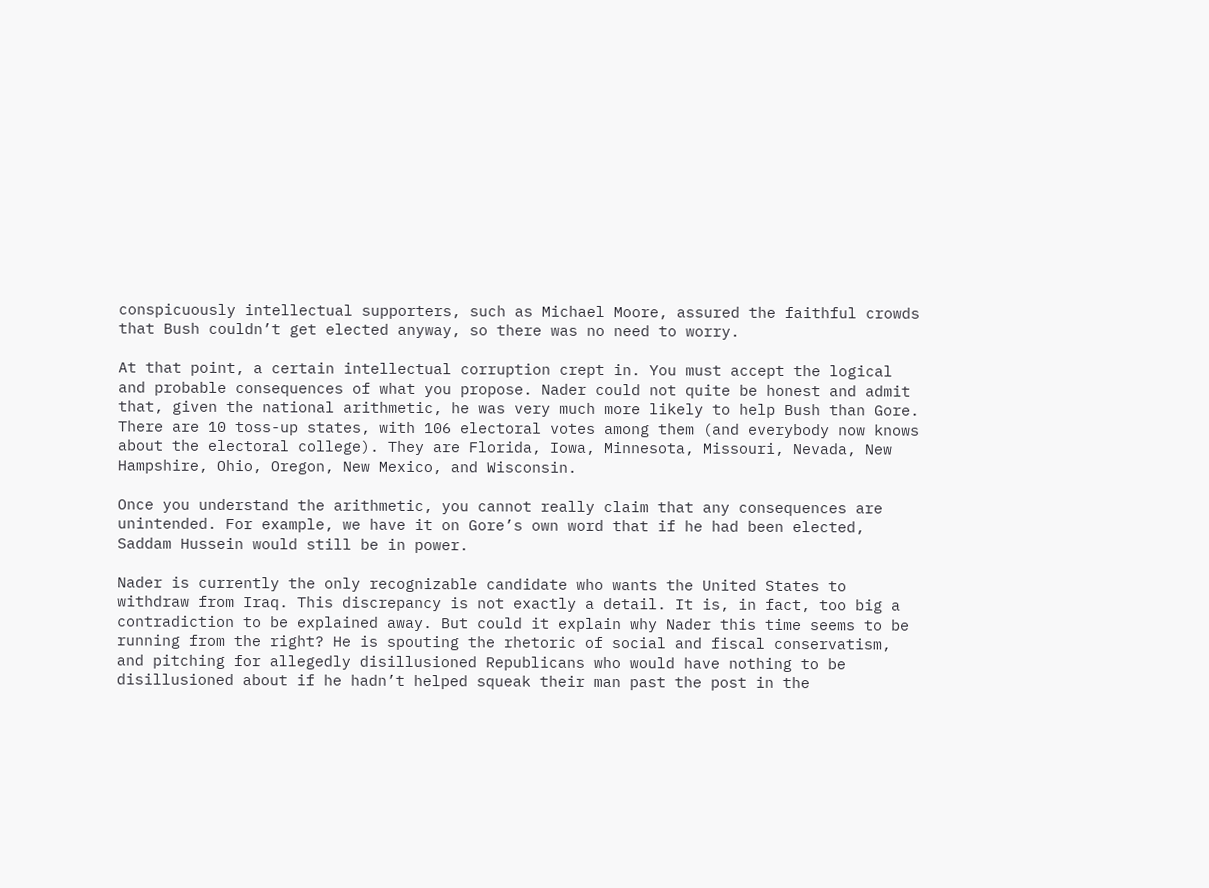conspicuously intellectual supporters, such as Michael Moore, assured the faithful crowds that Bush couldn’t get elected anyway, so there was no need to worry.

At that point, a certain intellectual corruption crept in. You must accept the logical and probable consequences of what you propose. Nader could not quite be honest and admit that, given the national arithmetic, he was very much more likely to help Bush than Gore. There are 10 toss-up states, with 106 electoral votes among them (and everybody now knows about the electoral college). They are Florida, Iowa, Minnesota, Missouri, Nevada, New Hampshire, Ohio, Oregon, New Mexico, and Wisconsin.

Once you understand the arithmetic, you cannot really claim that any consequences are unintended. For example, we have it on Gore’s own word that if he had been elected, Saddam Hussein would still be in power.

Nader is currently the only recognizable candidate who wants the United States to withdraw from Iraq. This discrepancy is not exactly a detail. It is, in fact, too big a contradiction to be explained away. But could it explain why Nader this time seems to be running from the right? He is spouting the rhetoric of social and fiscal conservatism, and pitching for allegedly disillusioned Republicans who would have nothing to be disillusioned about if he hadn’t helped squeak their man past the post in the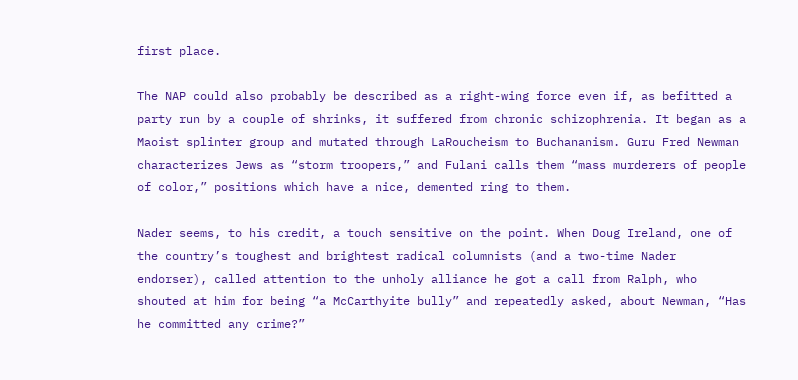first place.

The NAP could also probably be described as a right-wing force even if, as befitted a party run by a couple of shrinks, it suffered from chronic schizophrenia. It began as a Maoist splinter group and mutated through LaRoucheism to Buchananism. Guru Fred Newman characterizes Jews as “storm troopers,” and Fulani calls them “mass murderers of people of color,” positions which have a nice, demented ring to them.

Nader seems, to his credit, a touch sensitive on the point. When Doug Ireland, one of the country’s toughest and brightest radical columnists (and a two-time Nader endorser), called attention to the unholy alliance he got a call from Ralph, who shouted at him for being “a McCarthyite bully” and repeatedly asked, about Newman, “Has he committed any crime?”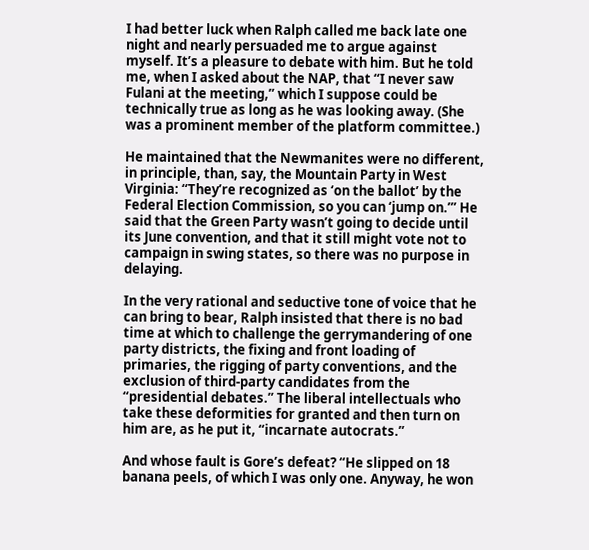I had better luck when Ralph called me back late one night and nearly persuaded me to argue against myself. It’s a pleasure to debate with him. But he told me, when I asked about the NAP, that “I never saw Fulani at the meeting,” which I suppose could be technically true as long as he was looking away. (She was a prominent member of the platform committee.)

He maintained that the Newmanites were no different, in principle, than, say, the Mountain Party in West Virginia: “They’re recognized as ‘on the ballot’ by the Federal Election Commission, so you can ‘jump on.’” He said that the Green Party wasn’t going to decide until its June convention, and that it still might vote not to campaign in swing states, so there was no purpose in delaying.

In the very rational and seductive tone of voice that he can bring to bear, Ralph insisted that there is no bad time at which to challenge the gerrymandering of one party districts, the fixing and front loading of primaries, the rigging of party conventions, and the exclusion of third-party candidates from the “presidential debates.” The liberal intellectuals who take these deformities for granted and then turn on him are, as he put it, “incarnate autocrats.”

And whose fault is Gore’s defeat? “He slipped on 18 banana peels, of which I was only one. Anyway, he won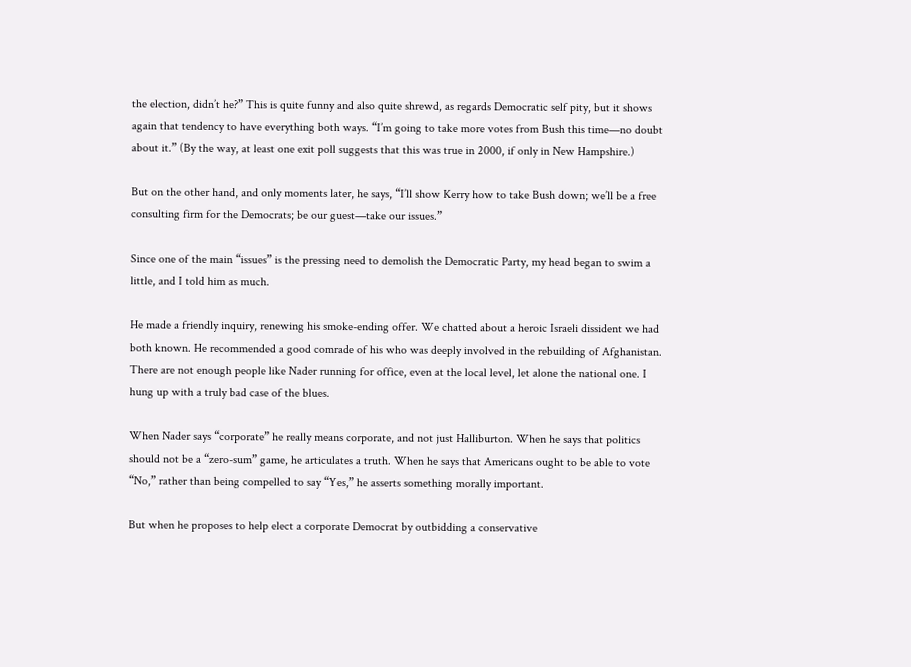the election, didn’t he?” This is quite funny and also quite shrewd, as regards Democratic self pity, but it shows again that tendency to have everything both ways. “I’m going to take more votes from Bush this time—no doubt about it.” (By the way, at least one exit poll suggests that this was true in 2000, if only in New Hampshire.)

But on the other hand, and only moments later, he says, “I’ll show Kerry how to take Bush down; we’ll be a free consulting firm for the Democrats; be our guest—take our issues.”

Since one of the main “issues” is the pressing need to demolish the Democratic Party, my head began to swim a little, and I told him as much.

He made a friendly inquiry, renewing his smoke-ending offer. We chatted about a heroic Israeli dissident we had both known. He recommended a good comrade of his who was deeply involved in the rebuilding of Afghanistan. There are not enough people like Nader running for office, even at the local level, let alone the national one. I hung up with a truly bad case of the blues.

When Nader says “corporate” he really means corporate, and not just Halliburton. When he says that politics should not be a “zero-sum” game, he articulates a truth. When he says that Americans ought to be able to vote “No,” rather than being compelled to say “Yes,” he asserts something morally important.

But when he proposes to help elect a corporate Democrat by outbidding a conservative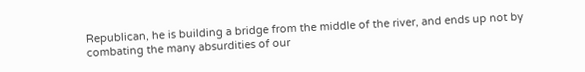Republican, he is building a bridge from the middle of the river, and ends up not by combating the many absurdities of our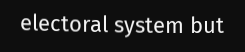electoral system but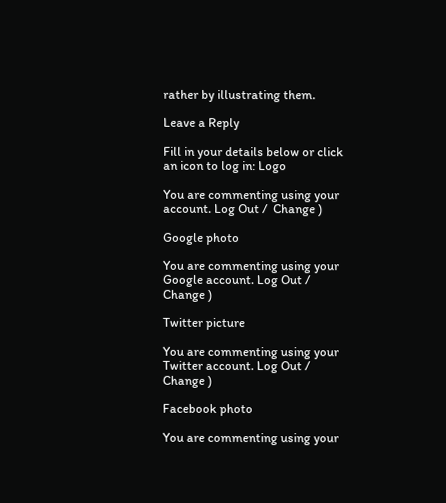rather by illustrating them.

Leave a Reply

Fill in your details below or click an icon to log in: Logo

You are commenting using your account. Log Out /  Change )

Google photo

You are commenting using your Google account. Log Out /  Change )

Twitter picture

You are commenting using your Twitter account. Log Out /  Change )

Facebook photo

You are commenting using your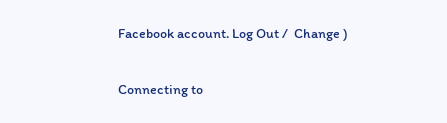Facebook account. Log Out /  Change )

Connecting to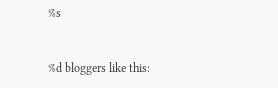%s


%d bloggers like this: